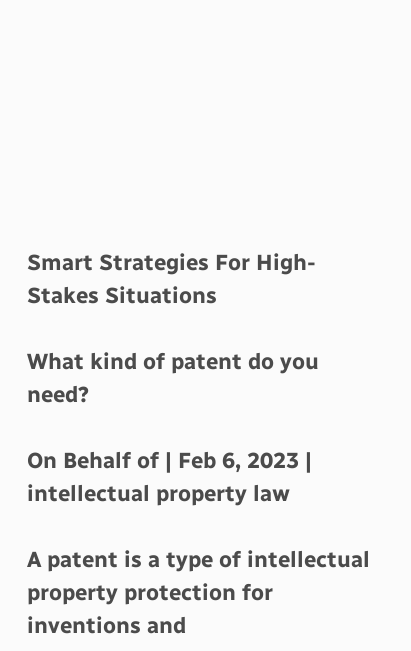Smart Strategies For High-Stakes Situations

What kind of patent do you need?

On Behalf of | Feb 6, 2023 | intellectual property law

A patent is a type of intellectual property protection for inventions and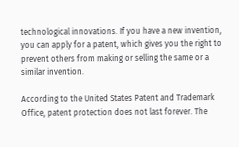technological innovations. If you have a new invention, you can apply for a patent, which gives you the right to prevent others from making or selling the same or a similar invention.

According to the United States Patent and Trademark Office, patent protection does not last forever. The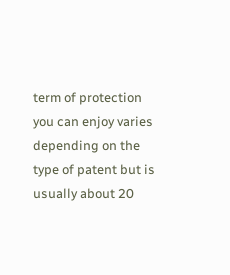term of protection you can enjoy varies depending on the type of patent but is usually about 20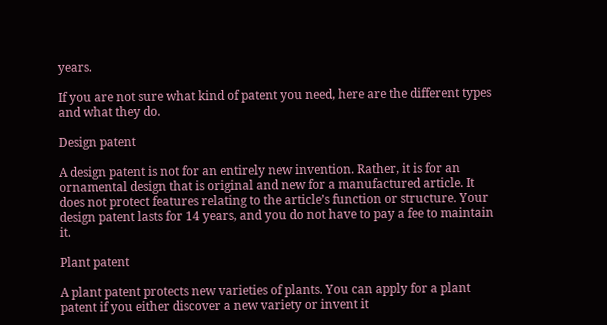years.

If you are not sure what kind of patent you need, here are the different types and what they do.

Design patent

A design patent is not for an entirely new invention. Rather, it is for an ornamental design that is original and new for a manufactured article. It does not protect features relating to the article’s function or structure. Your design patent lasts for 14 years, and you do not have to pay a fee to maintain it.

Plant patent

A plant patent protects new varieties of plants. You can apply for a plant patent if you either discover a new variety or invent it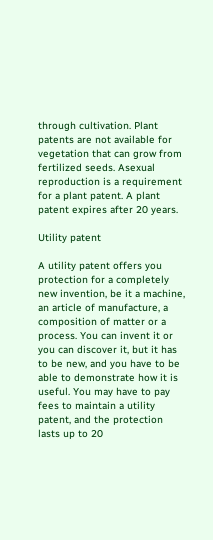through cultivation. Plant patents are not available for vegetation that can grow from fertilized seeds. Asexual reproduction is a requirement for a plant patent. A plant patent expires after 20 years.

Utility patent

A utility patent offers you protection for a completely new invention, be it a machine, an article of manufacture, a composition of matter or a process. You can invent it or you can discover it, but it has to be new, and you have to be able to demonstrate how it is useful. You may have to pay fees to maintain a utility patent, and the protection lasts up to 20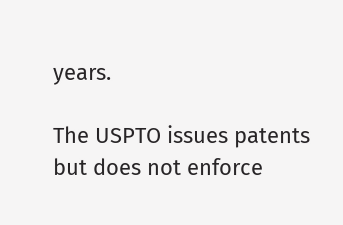years.

The USPTO issues patents but does not enforce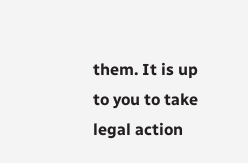them. It is up to you to take legal action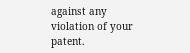against any violation of your patent.